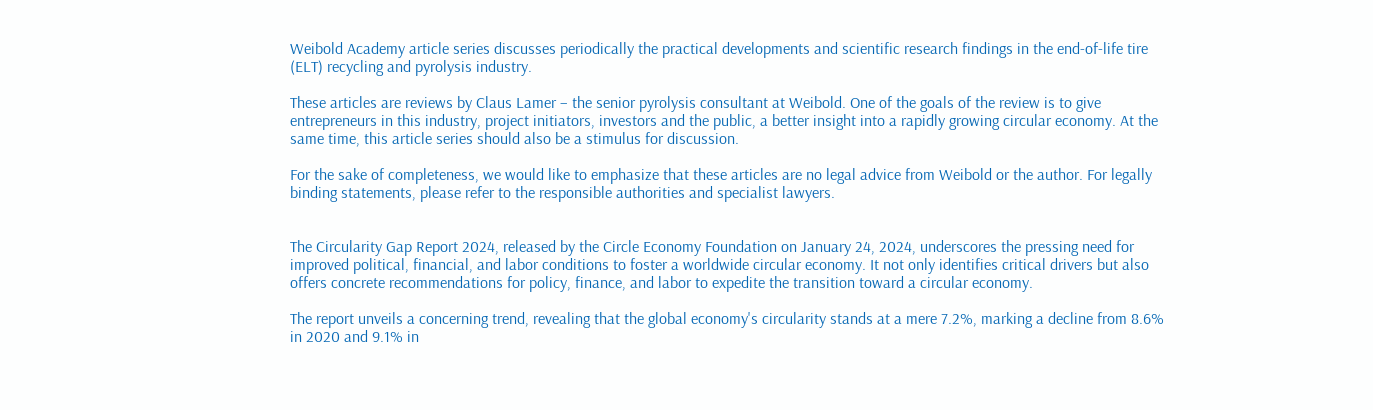Weibold Academy article series discusses periodically the practical developments and scientific research findings in the end-of-life tire (ELT) recycling and pyrolysis industry.

These articles are reviews by Claus Lamer – the senior pyrolysis consultant at Weibold. One of the goals of the review is to give entrepreneurs in this industry, project initiators, investors and the public, a better insight into a rapidly growing circular economy. At the same time, this article series should also be a stimulus for discussion.

For the sake of completeness, we would like to emphasize that these articles are no legal advice from Weibold or the author. For legally binding statements, please refer to the responsible authorities and specialist lawyers.


The Circularity Gap Report 2024, released by the Circle Economy Foundation on January 24, 2024, underscores the pressing need for improved political, financial, and labor conditions to foster a worldwide circular economy. It not only identifies critical drivers but also offers concrete recommendations for policy, finance, and labor to expedite the transition toward a circular economy.

The report unveils a concerning trend, revealing that the global economy's circularity stands at a mere 7.2%, marking a decline from 8.6% in 2020 and 9.1% in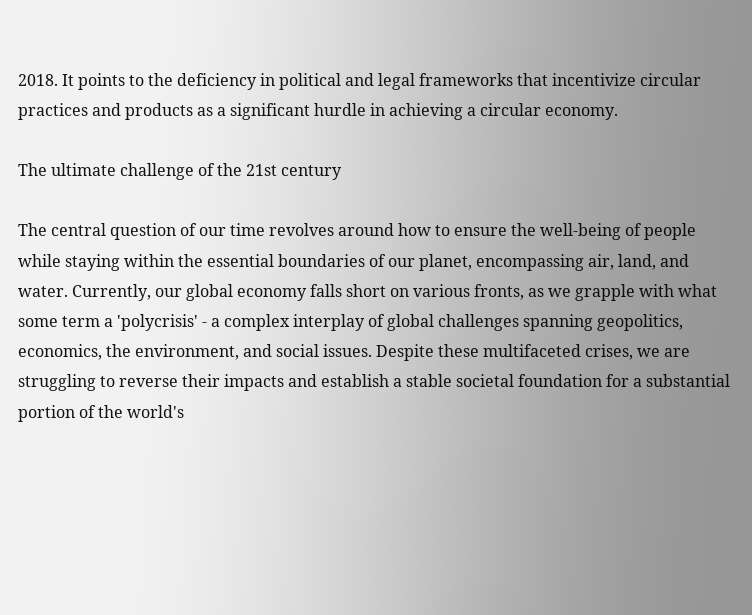2018. It points to the deficiency in political and legal frameworks that incentivize circular practices and products as a significant hurdle in achieving a circular economy.

The ultimate challenge of the 21st century

The central question of our time revolves around how to ensure the well-being of people while staying within the essential boundaries of our planet, encompassing air, land, and water. Currently, our global economy falls short on various fronts, as we grapple with what some term a 'polycrisis' - a complex interplay of global challenges spanning geopolitics, economics, the environment, and social issues. Despite these multifaceted crises, we are struggling to reverse their impacts and establish a stable societal foundation for a substantial portion of the world's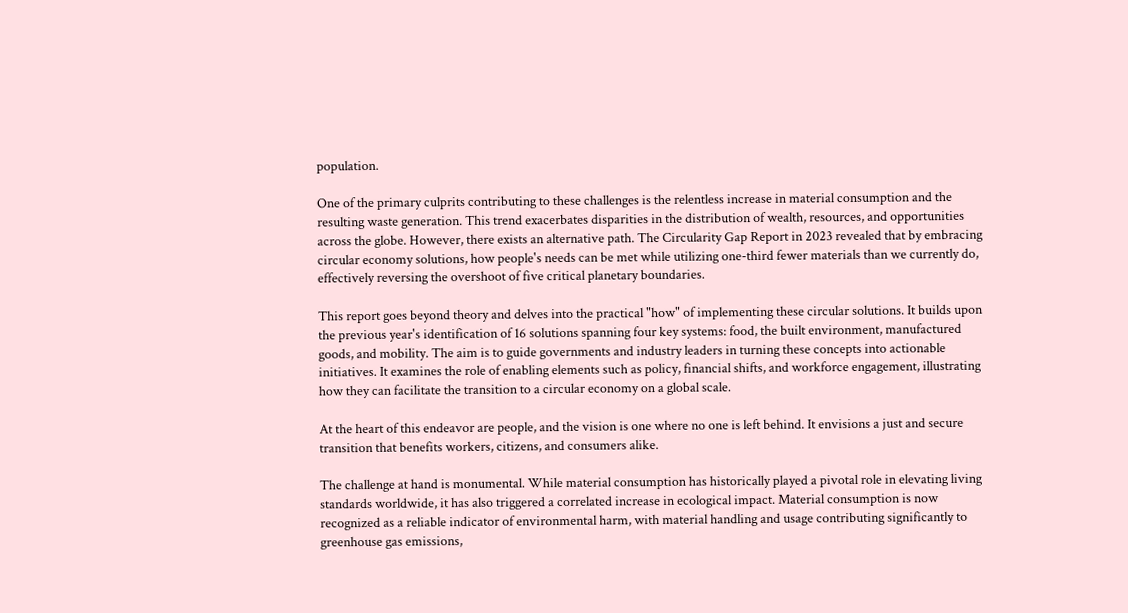population.

One of the primary culprits contributing to these challenges is the relentless increase in material consumption and the resulting waste generation. This trend exacerbates disparities in the distribution of wealth, resources, and opportunities across the globe. However, there exists an alternative path. The Circularity Gap Report in 2023 revealed that by embracing circular economy solutions, how people's needs can be met while utilizing one-third fewer materials than we currently do, effectively reversing the overshoot of five critical planetary boundaries.

This report goes beyond theory and delves into the practical "how" of implementing these circular solutions. It builds upon the previous year's identification of 16 solutions spanning four key systems: food, the built environment, manufactured goods, and mobility. The aim is to guide governments and industry leaders in turning these concepts into actionable initiatives. It examines the role of enabling elements such as policy, financial shifts, and workforce engagement, illustrating how they can facilitate the transition to a circular economy on a global scale.

At the heart of this endeavor are people, and the vision is one where no one is left behind. It envisions a just and secure transition that benefits workers, citizens, and consumers alike.

The challenge at hand is monumental. While material consumption has historically played a pivotal role in elevating living standards worldwide, it has also triggered a correlated increase in ecological impact. Material consumption is now recognized as a reliable indicator of environmental harm, with material handling and usage contributing significantly to greenhouse gas emissions,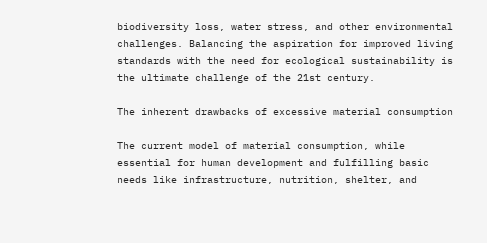biodiversity loss, water stress, and other environmental challenges. Balancing the aspiration for improved living standards with the need for ecological sustainability is the ultimate challenge of the 21st century.

The inherent drawbacks of excessive material consumption

The current model of material consumption, while essential for human development and fulfilling basic needs like infrastructure, nutrition, shelter, and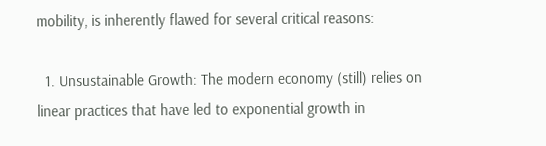mobility, is inherently flawed for several critical reasons:

  1. Unsustainable Growth: The modern economy (still) relies on linear practices that have led to exponential growth in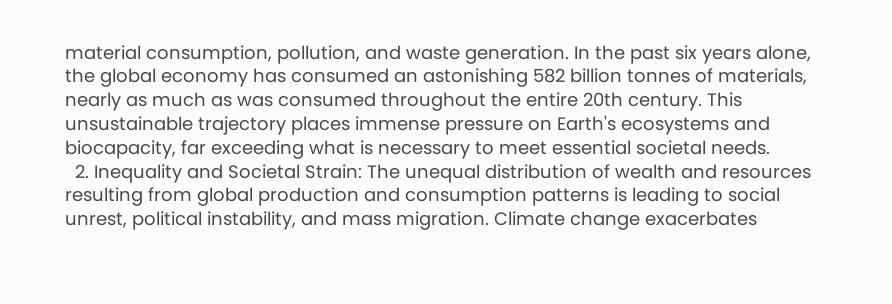material consumption, pollution, and waste generation. In the past six years alone, the global economy has consumed an astonishing 582 billion tonnes of materials, nearly as much as was consumed throughout the entire 20th century. This unsustainable trajectory places immense pressure on Earth's ecosystems and biocapacity, far exceeding what is necessary to meet essential societal needs.
  2. Inequality and Societal Strain: The unequal distribution of wealth and resources resulting from global production and consumption patterns is leading to social unrest, political instability, and mass migration. Climate change exacerbates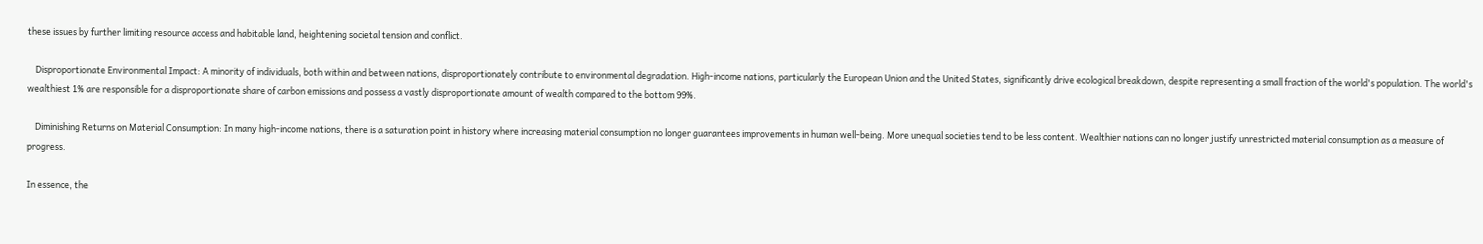these issues by further limiting resource access and habitable land, heightening societal tension and conflict.

    Disproportionate Environmental Impact: A minority of individuals, both within and between nations, disproportionately contribute to environmental degradation. High-income nations, particularly the European Union and the United States, significantly drive ecological breakdown, despite representing a small fraction of the world's population. The world's wealthiest 1% are responsible for a disproportionate share of carbon emissions and possess a vastly disproportionate amount of wealth compared to the bottom 99%.

    Diminishing Returns on Material Consumption: In many high-income nations, there is a saturation point in history where increasing material consumption no longer guarantees improvements in human well-being. More unequal societies tend to be less content. Wealthier nations can no longer justify unrestricted material consumption as a measure of progress.

In essence, the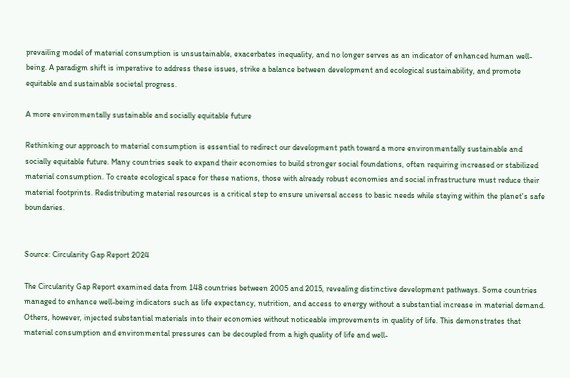prevailing model of material consumption is unsustainable, exacerbates inequality, and no longer serves as an indicator of enhanced human well-being. A paradigm shift is imperative to address these issues, strike a balance between development and ecological sustainability, and promote equitable and sustainable societal progress.

A more environmentally sustainable and socially equitable future

Rethinking our approach to material consumption is essential to redirect our development path toward a more environmentally sustainable and socially equitable future. Many countries seek to expand their economies to build stronger social foundations, often requiring increased or stabilized material consumption. To create ecological space for these nations, those with already robust economies and social infrastructure must reduce their material footprints. Redistributing material resources is a critical step to ensure universal access to basic needs while staying within the planet's safe boundaries.


Source: Circularity Gap Report 2024

The Circularity Gap Report examined data from 148 countries between 2005 and 2015, revealing distinctive development pathways. Some countries managed to enhance well-being indicators such as life expectancy, nutrition, and access to energy without a substantial increase in material demand. Others, however, injected substantial materials into their economies without noticeable improvements in quality of life. This demonstrates that material consumption and environmental pressures can be decoupled from a high quality of life and well-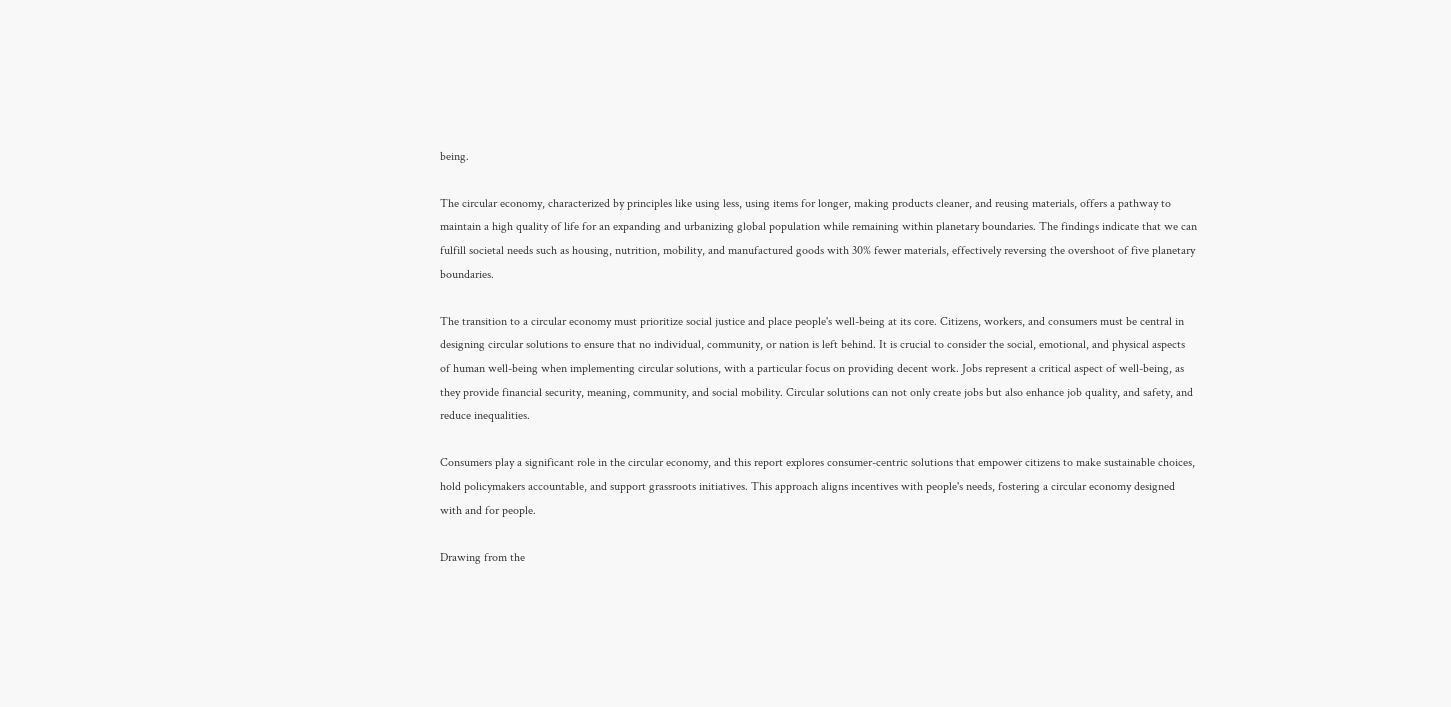being.

The circular economy, characterized by principles like using less, using items for longer, making products cleaner, and reusing materials, offers a pathway to maintain a high quality of life for an expanding and urbanizing global population while remaining within planetary boundaries. The findings indicate that we can fulfill societal needs such as housing, nutrition, mobility, and manufactured goods with 30% fewer materials, effectively reversing the overshoot of five planetary boundaries.

The transition to a circular economy must prioritize social justice and place people's well-being at its core. Citizens, workers, and consumers must be central in designing circular solutions to ensure that no individual, community, or nation is left behind. It is crucial to consider the social, emotional, and physical aspects of human well-being when implementing circular solutions, with a particular focus on providing decent work. Jobs represent a critical aspect of well-being, as they provide financial security, meaning, community, and social mobility. Circular solutions can not only create jobs but also enhance job quality, and safety, and reduce inequalities.

Consumers play a significant role in the circular economy, and this report explores consumer-centric solutions that empower citizens to make sustainable choices, hold policymakers accountable, and support grassroots initiatives. This approach aligns incentives with people's needs, fostering a circular economy designed with and for people.

Drawing from the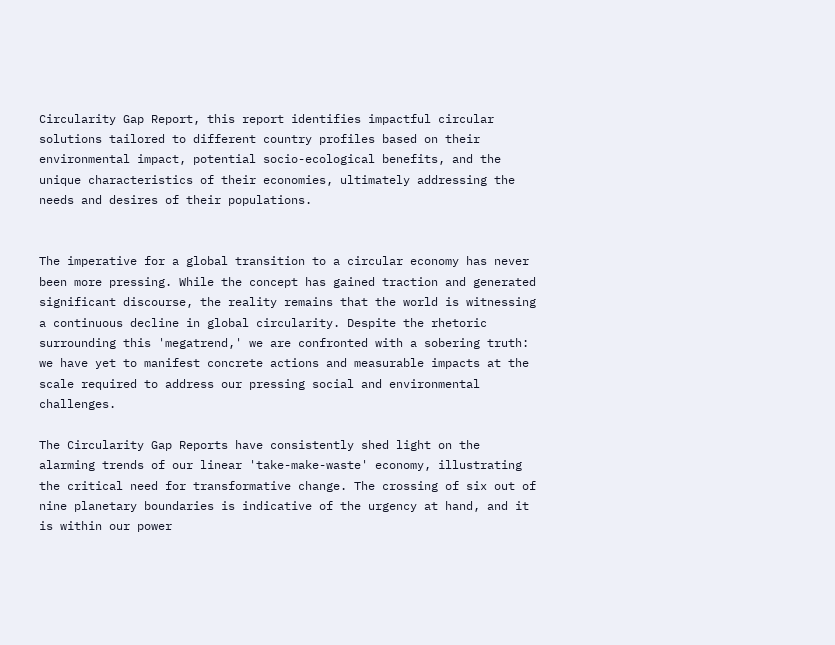Circularity Gap Report, this report identifies impactful circular solutions tailored to different country profiles based on their environmental impact, potential socio-ecological benefits, and the unique characteristics of their economies, ultimately addressing the needs and desires of their populations.


The imperative for a global transition to a circular economy has never been more pressing. While the concept has gained traction and generated significant discourse, the reality remains that the world is witnessing a continuous decline in global circularity. Despite the rhetoric surrounding this 'megatrend,' we are confronted with a sobering truth: we have yet to manifest concrete actions and measurable impacts at the scale required to address our pressing social and environmental challenges.

The Circularity Gap Reports have consistently shed light on the alarming trends of our linear 'take-make-waste' economy, illustrating the critical need for transformative change. The crossing of six out of nine planetary boundaries is indicative of the urgency at hand, and it is within our power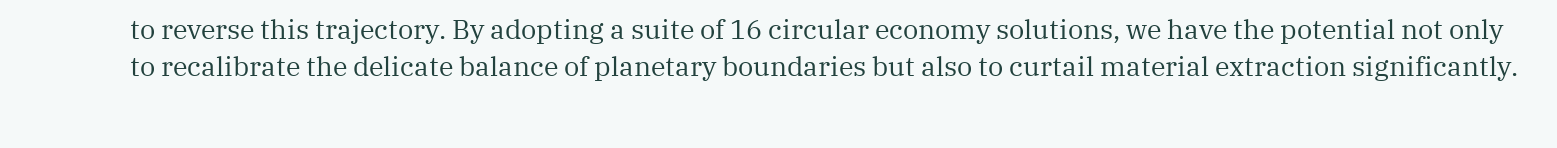to reverse this trajectory. By adopting a suite of 16 circular economy solutions, we have the potential not only to recalibrate the delicate balance of planetary boundaries but also to curtail material extraction significantly.